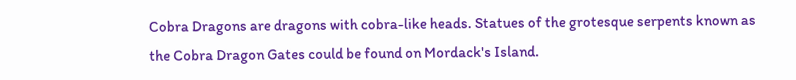Cobra Dragons are dragons with cobra-like heads. Statues of the grotesque serpents known as the Cobra Dragon Gates could be found on Mordack's Island.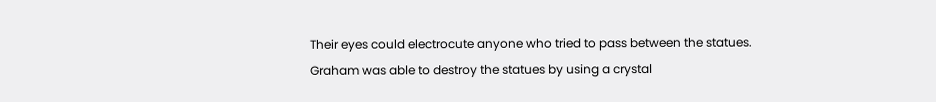Their eyes could electrocute anyone who tried to pass between the statues. Graham was able to destroy the statues by using a crystal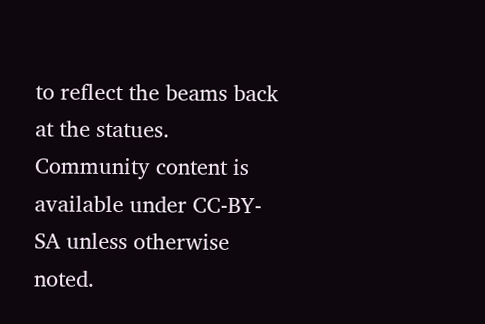to reflect the beams back at the statues.
Community content is available under CC-BY-SA unless otherwise noted.